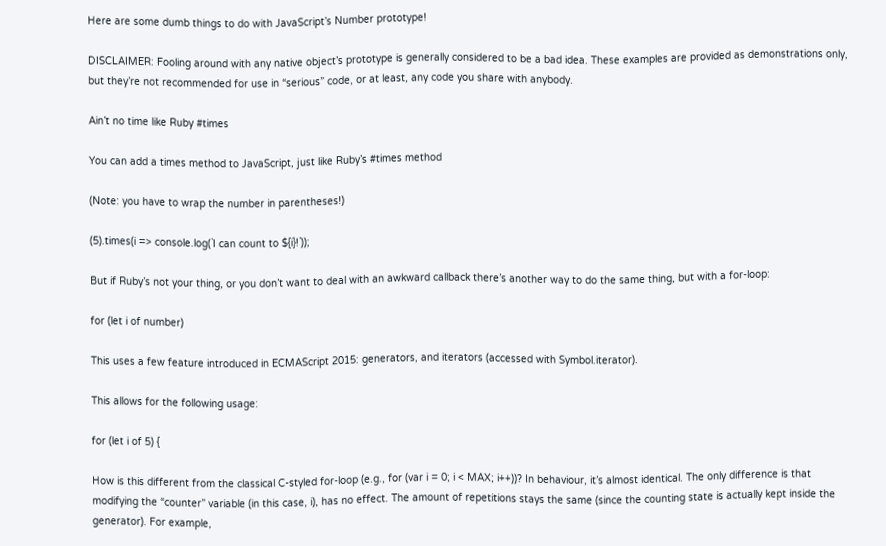Here are some dumb things to do with JavaScript’s Number prototype!

DISCLAIMER: Fooling around with any native object’s prototype is generally considered to be a bad idea. These examples are provided as demonstrations only, but they’re not recommended for use in “serious” code, or at least, any code you share with anybody.

Ain’t no time like Ruby #times

You can add a times method to JavaScript, just like Ruby’s #times method

(Note: you have to wrap the number in parentheses!)

(5).times(i => console.log(`I can count to ${i}!`));

But if Ruby’s not your thing, or you don’t want to deal with an awkward callback there’s another way to do the same thing, but with a for-loop:

for (let i of number)

This uses a few feature introduced in ECMAScript 2015: generators, and iterators (accessed with Symbol.iterator).

This allows for the following usage:

for (let i of 5) {

How is this different from the classical C-styled for-loop (e.g., for (var i = 0; i < MAX; i++))? In behaviour, it’s almost identical. The only difference is that modifying the “counter” variable (in this case, i), has no effect. The amount of repetitions stays the same (since the counting state is actually kept inside the generator). For example,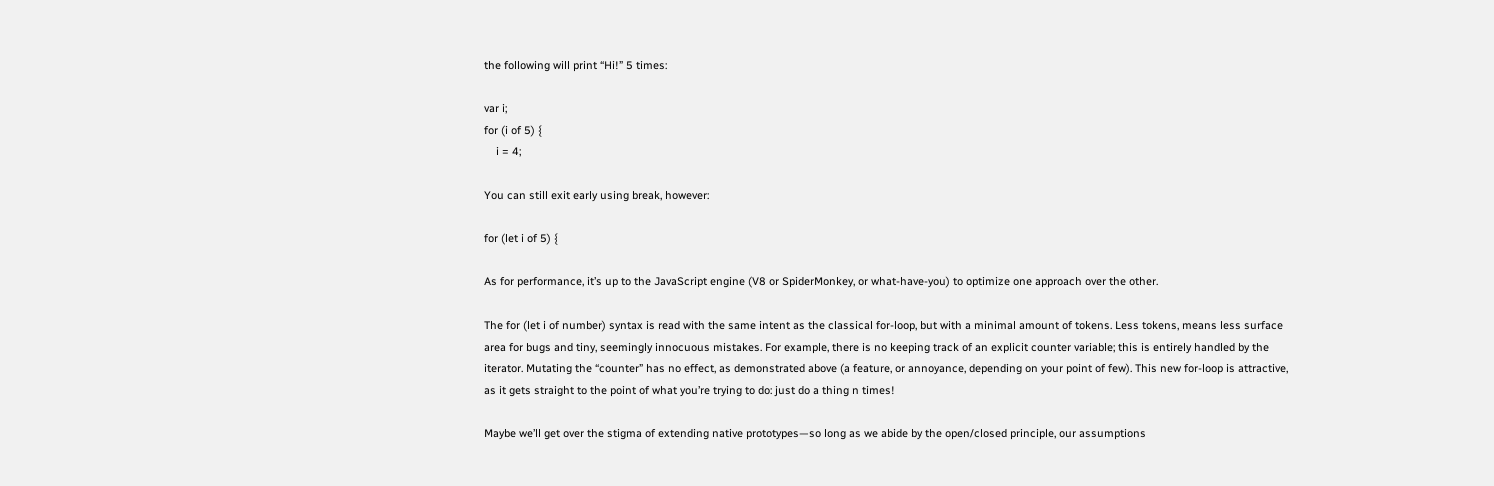the following will print “Hi!” 5 times:

var i;
for (i of 5) {
    i = 4;

You can still exit early using break, however:

for (let i of 5) {

As for performance, it’s up to the JavaScript engine (V8 or SpiderMonkey, or what-have-you) to optimize one approach over the other.

The for (let i of number) syntax is read with the same intent as the classical for-loop, but with a minimal amount of tokens. Less tokens, means less surface area for bugs and tiny, seemingly innocuous mistakes. For example, there is no keeping track of an explicit counter variable; this is entirely handled by the iterator. Mutating the “counter” has no effect, as demonstrated above (a feature, or annoyance, depending on your point of few). This new for-loop is attractive, as it gets straight to the point of what you’re trying to do: just do a thing n times!

Maybe we’ll get over the stigma of extending native prototypes—so long as we abide by the open/closed principle, our assumptions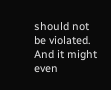should not be violated. And it might even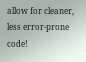allow for cleaner, less error-prone code!